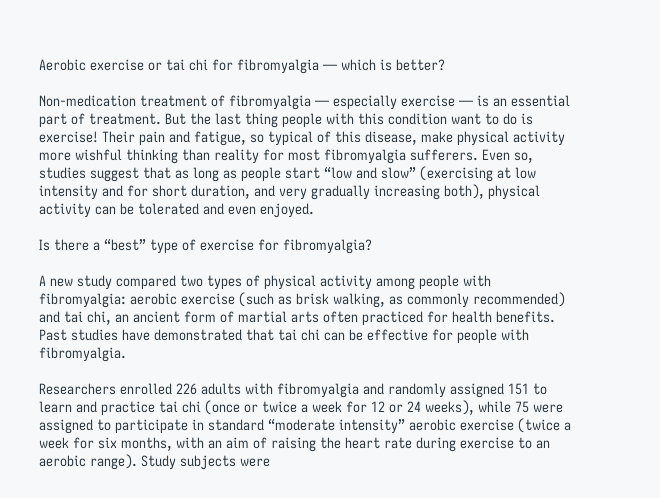Aerobic exercise or tai chi for fibromyalgia — which is better?

Non-medication treatment of fibromyalgia — especially exercise — is an essential part of treatment. But the last thing people with this condition want to do is exercise! Their pain and fatigue, so typical of this disease, make physical activity more wishful thinking than reality for most fibromyalgia sufferers. Even so, studies suggest that as long as people start “low and slow” (exercising at low intensity and for short duration, and very gradually increasing both), physical activity can be tolerated and even enjoyed.

Is there a “best” type of exercise for fibromyalgia?

A new study compared two types of physical activity among people with fibromyalgia: aerobic exercise (such as brisk walking, as commonly recommended) and tai chi, an ancient form of martial arts often practiced for health benefits. Past studies have demonstrated that tai chi can be effective for people with fibromyalgia.

Researchers enrolled 226 adults with fibromyalgia and randomly assigned 151 to learn and practice tai chi (once or twice a week for 12 or 24 weeks), while 75 were assigned to participate in standard “moderate intensity” aerobic exercise (twice a week for six months, with an aim of raising the heart rate during exercise to an aerobic range). Study subjects were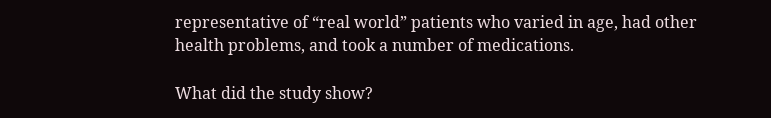representative of “real world” patients who varied in age, had other health problems, and took a number of medications.

What did the study show?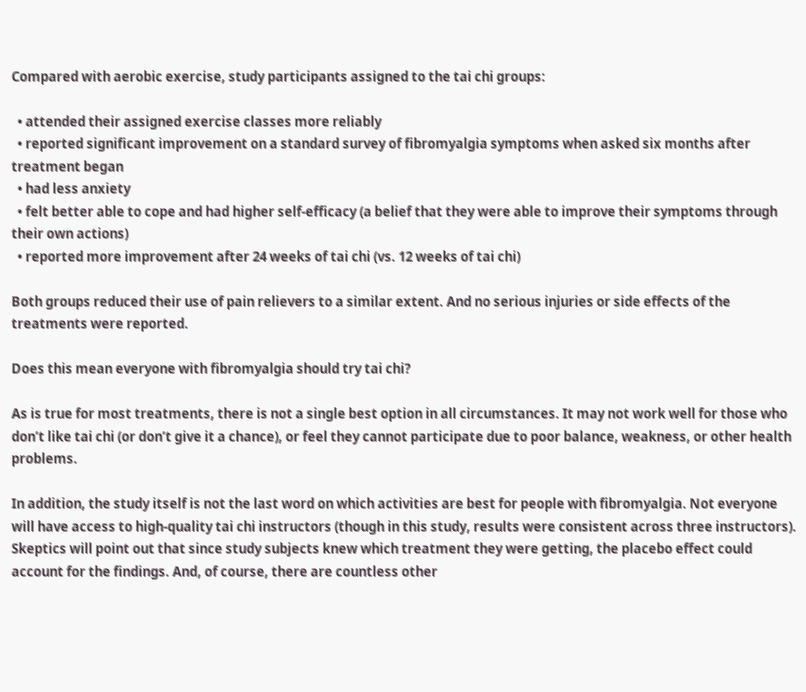Compared with aerobic exercise, study participants assigned to the tai chi groups:

  • attended their assigned exercise classes more reliably
  • reported significant improvement on a standard survey of fibromyalgia symptoms when asked six months after treatment began
  • had less anxiety
  • felt better able to cope and had higher self-efficacy (a belief that they were able to improve their symptoms through their own actions)
  • reported more improvement after 24 weeks of tai chi (vs. 12 weeks of tai chi)

Both groups reduced their use of pain relievers to a similar extent. And no serious injuries or side effects of the treatments were reported.

Does this mean everyone with fibromyalgia should try tai chi?

As is true for most treatments, there is not a single best option in all circumstances. It may not work well for those who don’t like tai chi (or don’t give it a chance), or feel they cannot participate due to poor balance, weakness, or other health problems.

In addition, the study itself is not the last word on which activities are best for people with fibromyalgia. Not everyone will have access to high-quality tai chi instructors (though in this study, results were consistent across three instructors). Skeptics will point out that since study subjects knew which treatment they were getting, the placebo effect could account for the findings. And, of course, there are countless other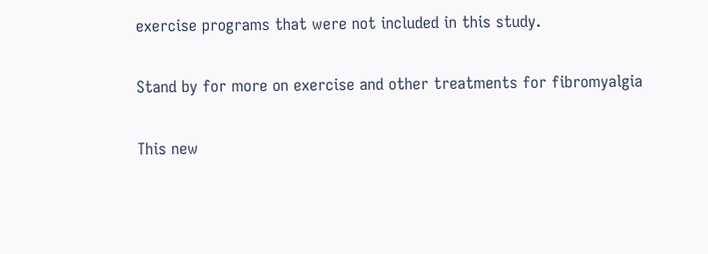exercise programs that were not included in this study.

Stand by for more on exercise and other treatments for fibromyalgia

This new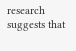research suggests that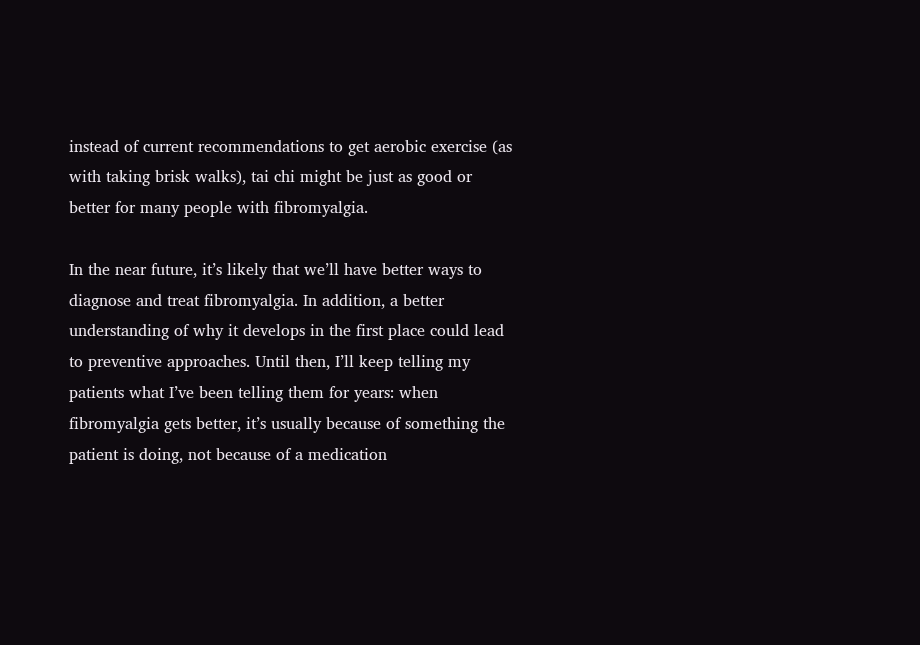instead of current recommendations to get aerobic exercise (as with taking brisk walks), tai chi might be just as good or better for many people with fibromyalgia.

In the near future, it’s likely that we’ll have better ways to diagnose and treat fibromyalgia. In addition, a better understanding of why it develops in the first place could lead to preventive approaches. Until then, I’ll keep telling my patients what I’ve been telling them for years: when fibromyalgia gets better, it’s usually because of something the patient is doing, not because of a medication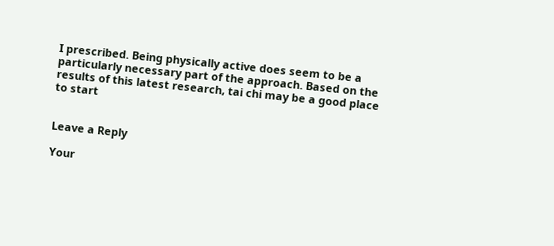I prescribed. Being physically active does seem to be a particularly necessary part of the approach. Based on the results of this latest research, tai chi may be a good place to start


Leave a Reply

Your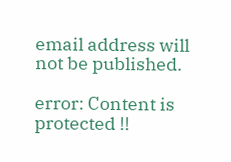email address will not be published.

error: Content is protected !!